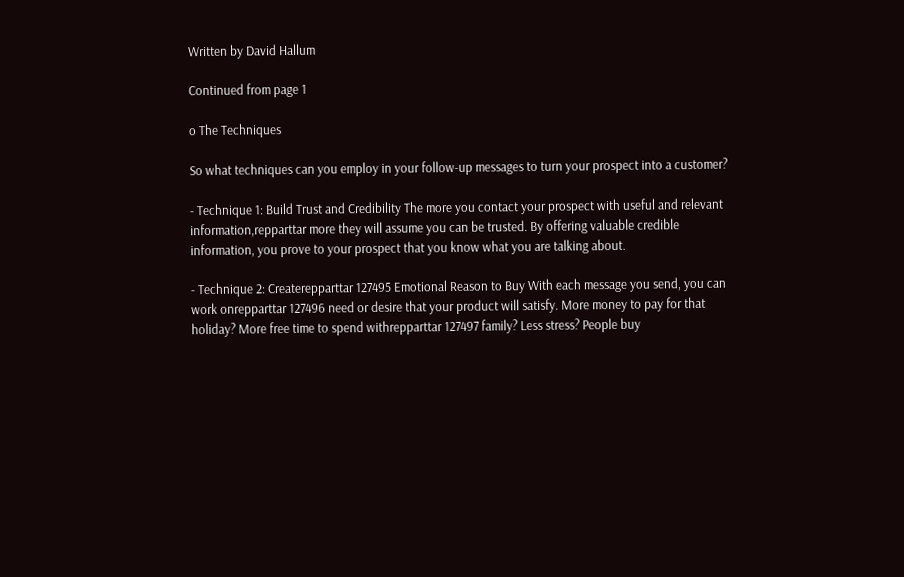Written by David Hallum

Continued from page 1

o The Techniques

So what techniques can you employ in your follow-up messages to turn your prospect into a customer?

- Technique 1: Build Trust and Credibility The more you contact your prospect with useful and relevant information,repparttar more they will assume you can be trusted. By offering valuable credible information, you prove to your prospect that you know what you are talking about.

- Technique 2: Createrepparttar 127495 Emotional Reason to Buy With each message you send, you can work onrepparttar 127496 need or desire that your product will satisfy. More money to pay for that holiday? More free time to spend withrepparttar 127497 family? Less stress? People buy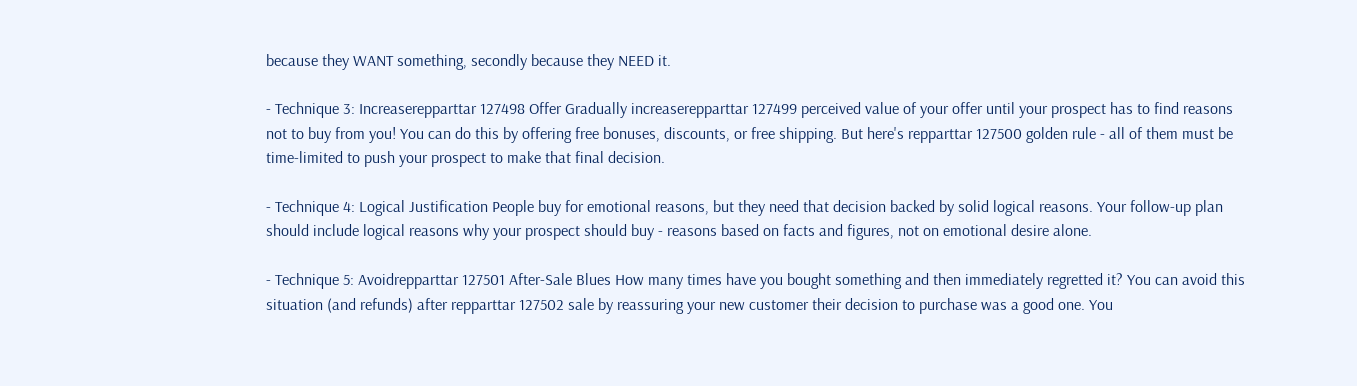because they WANT something, secondly because they NEED it.

- Technique 3: Increaserepparttar 127498 Offer Gradually increaserepparttar 127499 perceived value of your offer until your prospect has to find reasons not to buy from you! You can do this by offering free bonuses, discounts, or free shipping. But here's repparttar 127500 golden rule - all of them must be time-limited to push your prospect to make that final decision.

- Technique 4: Logical Justification People buy for emotional reasons, but they need that decision backed by solid logical reasons. Your follow-up plan should include logical reasons why your prospect should buy - reasons based on facts and figures, not on emotional desire alone.

- Technique 5: Avoidrepparttar 127501 After-Sale Blues How many times have you bought something and then immediately regretted it? You can avoid this situation (and refunds) after repparttar 127502 sale by reassuring your new customer their decision to purchase was a good one. You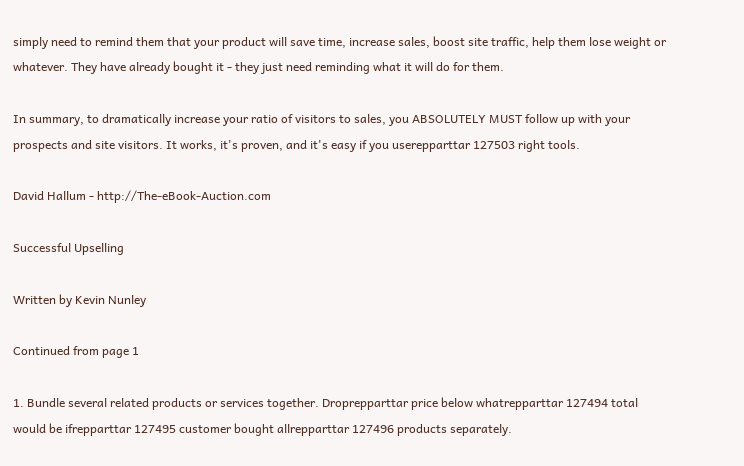simply need to remind them that your product will save time, increase sales, boost site traffic, help them lose weight or whatever. They have already bought it - they just need reminding what it will do for them.

In summary, to dramatically increase your ratio of visitors to sales, you ABSOLUTELY MUST follow up with your prospects and site visitors. It works, it's proven, and it's easy if you userepparttar 127503 right tools.

David Hallum - http://The-eBook-Auction.com

Successful Upselling

Written by Kevin Nunley

Continued from page 1

1. Bundle several related products or services together. Droprepparttar price below whatrepparttar 127494 total would be ifrepparttar 127495 customer bought allrepparttar 127496 products separately.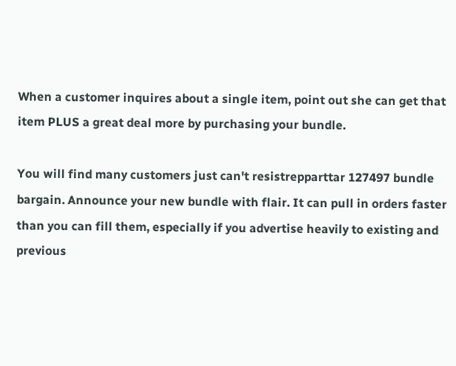When a customer inquires about a single item, point out she can get that item PLUS a great deal more by purchasing your bundle.

You will find many customers just can't resistrepparttar 127497 bundle bargain. Announce your new bundle with flair. It can pull in orders faster than you can fill them, especially if you advertise heavily to existing and previous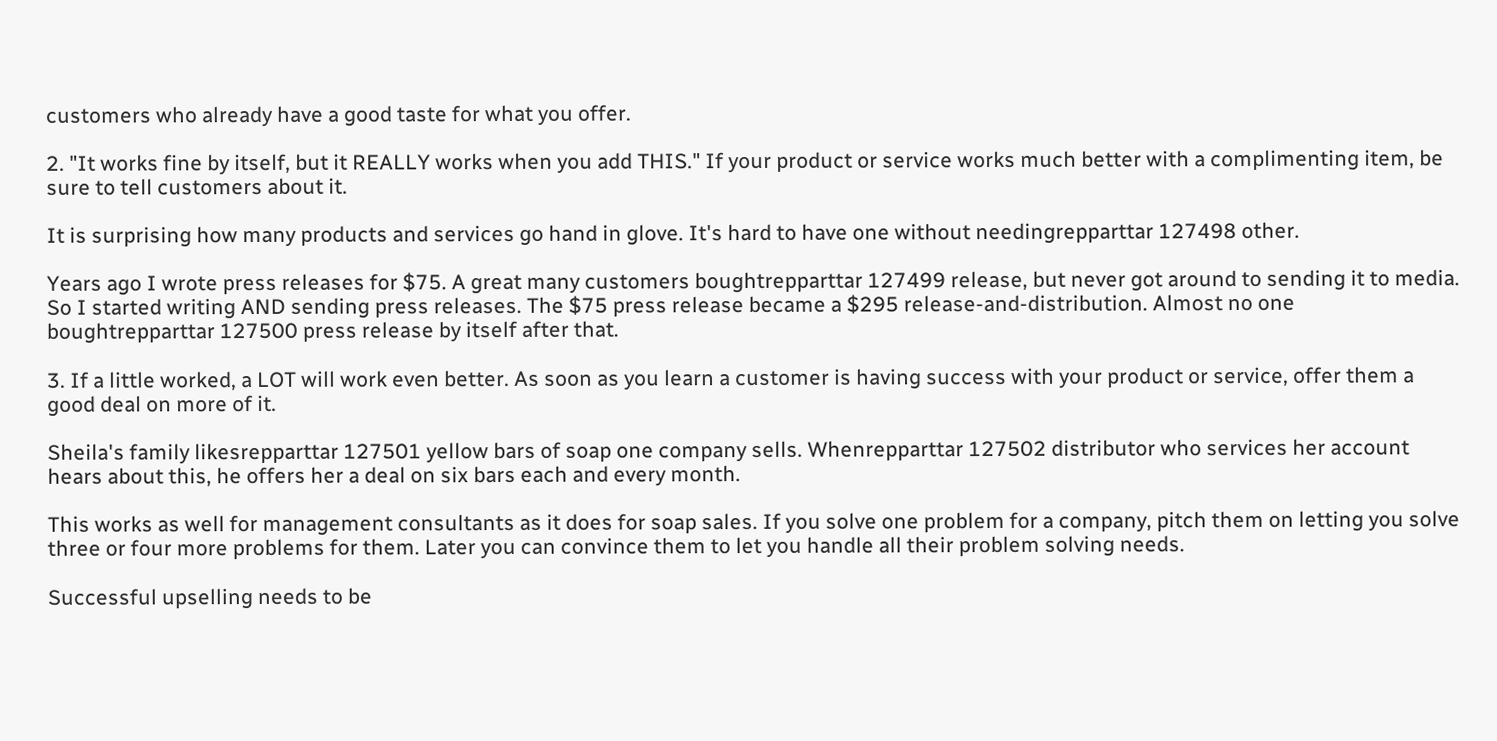customers who already have a good taste for what you offer.

2. "It works fine by itself, but it REALLY works when you add THIS." If your product or service works much better with a complimenting item, be sure to tell customers about it.

It is surprising how many products and services go hand in glove. It's hard to have one without needingrepparttar 127498 other.

Years ago I wrote press releases for $75. A great many customers boughtrepparttar 127499 release, but never got around to sending it to media. So I started writing AND sending press releases. The $75 press release became a $295 release-and-distribution. Almost no one boughtrepparttar 127500 press release by itself after that.

3. If a little worked, a LOT will work even better. As soon as you learn a customer is having success with your product or service, offer them a good deal on more of it.

Sheila's family likesrepparttar 127501 yellow bars of soap one company sells. Whenrepparttar 127502 distributor who services her account hears about this, he offers her a deal on six bars each and every month.

This works as well for management consultants as it does for soap sales. If you solve one problem for a company, pitch them on letting you solve three or four more problems for them. Later you can convince them to let you handle all their problem solving needs.

Successful upselling needs to be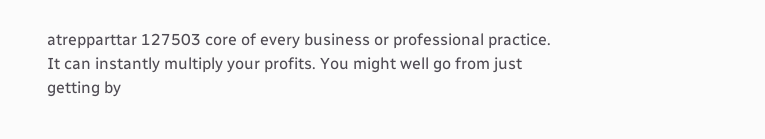atrepparttar 127503 core of every business or professional practice. It can instantly multiply your profits. You might well go from just getting by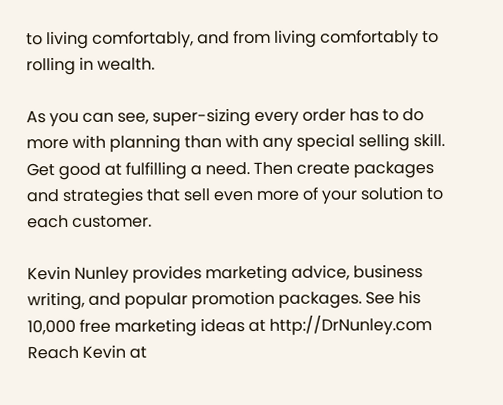to living comfortably, and from living comfortably to rolling in wealth.

As you can see, super-sizing every order has to do more with planning than with any special selling skill. Get good at fulfilling a need. Then create packages and strategies that sell even more of your solution to each customer.

Kevin Nunley provides marketing advice, business writing, and popular promotion packages. See his 10,000 free marketing ideas at http://DrNunley.com Reach Kevin at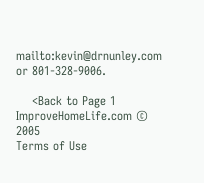mailto:kevin@drnunley.com or 801-328-9006.

    <Back to Page 1
ImproveHomeLife.com © 2005
Terms of Use